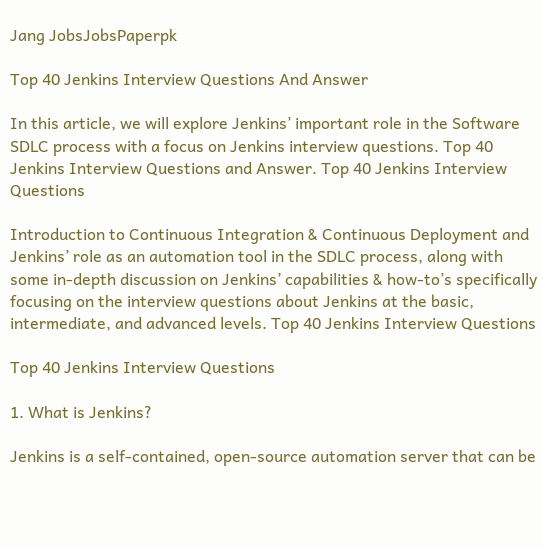Jang JobsJobsPaperpk

Top 40 Jenkins Interview Questions And Answer

In this article, we will explore Jenkins’ important role in the Software SDLC process with a focus on Jenkins interview questions. Top 40 Jenkins Interview Questions and Answer. Top 40 Jenkins Interview Questions

Introduction to Continuous Integration & Continuous Deployment and Jenkins’ role as an automation tool in the SDLC process, along with some in-depth discussion on Jenkins’ capabilities & how-to’s specifically focusing on the interview questions about Jenkins at the basic, intermediate, and advanced levels. Top 40 Jenkins Interview Questions

Top 40 Jenkins Interview Questions

1. What is Jenkins?

Jenkins is a self-contained, open-source automation server that can be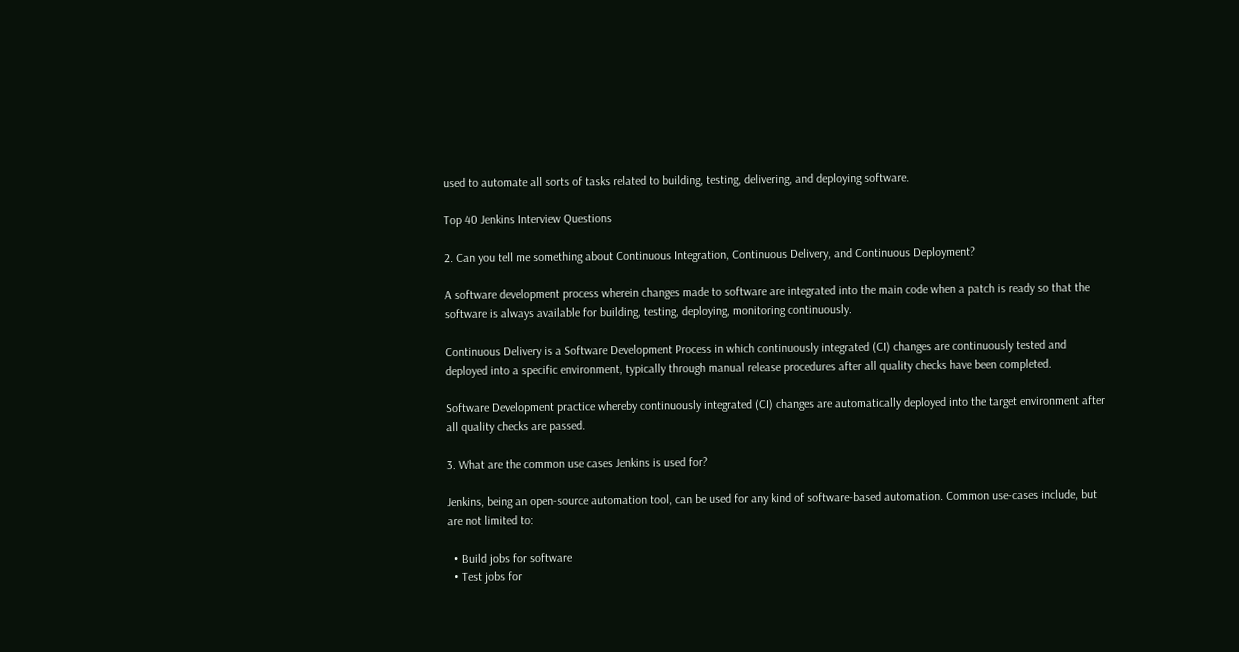used to automate all sorts of tasks related to building, testing, delivering, and deploying software.

Top 40 Jenkins Interview Questions

2. Can you tell me something about Continuous Integration, Continuous Delivery, and Continuous Deployment?

A software development process wherein changes made to software are integrated into the main code when a patch is ready so that the software is always available for building, testing, deploying, monitoring continuously.

Continuous Delivery is a Software Development Process in which continuously integrated (CI) changes are continuously tested and deployed into a specific environment, typically through manual release procedures after all quality checks have been completed.

Software Development practice whereby continuously integrated (CI) changes are automatically deployed into the target environment after all quality checks are passed.

3. What are the common use cases Jenkins is used for?

Jenkins, being an open-source automation tool, can be used for any kind of software-based automation. Common use-cases include, but are not limited to:

  • Build jobs for software
  • Test jobs for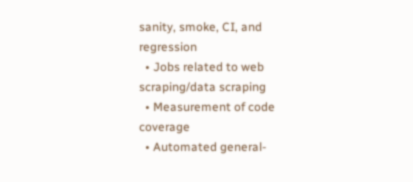sanity, smoke, CI, and regression
  • Jobs related to web scraping/data scraping
  • Measurement of code coverage
  • Automated general-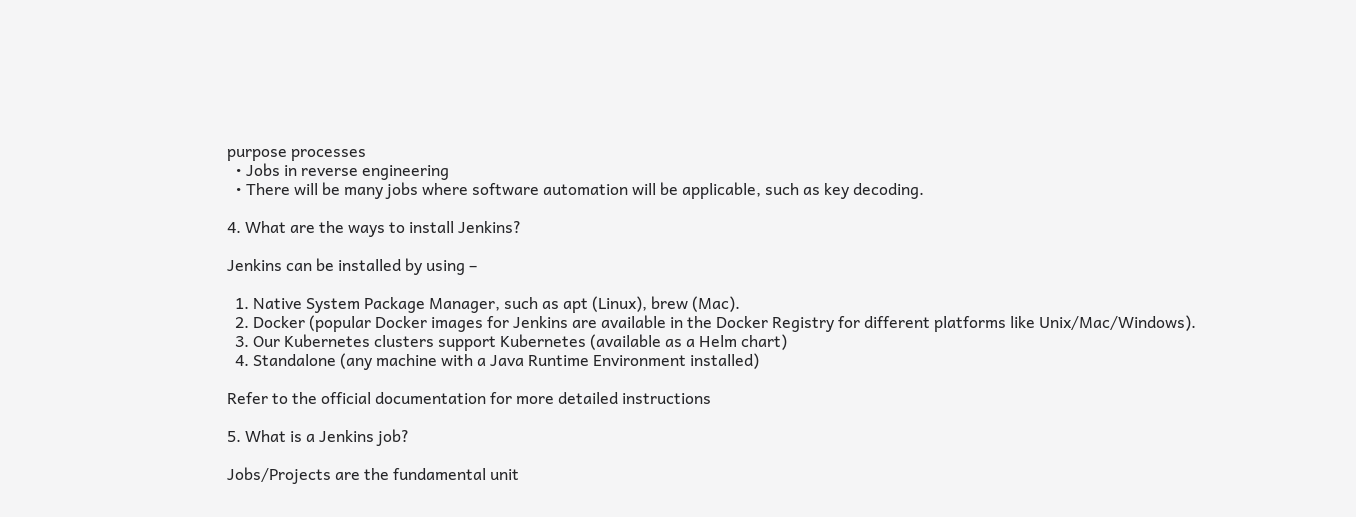purpose processes
  • Jobs in reverse engineering
  • There will be many jobs where software automation will be applicable, such as key decoding.

4. What are the ways to install Jenkins?

Jenkins can be installed by using –

  1. Native System Package Manager, such as apt (Linux), brew (Mac).
  2. Docker (popular Docker images for Jenkins are available in the Docker Registry for different platforms like Unix/Mac/Windows).
  3. Our Kubernetes clusters support Kubernetes (available as a Helm chart)
  4. Standalone (any machine with a Java Runtime Environment installed)

Refer to the official documentation for more detailed instructions

5. What is a Jenkins job?

Jobs/Projects are the fundamental unit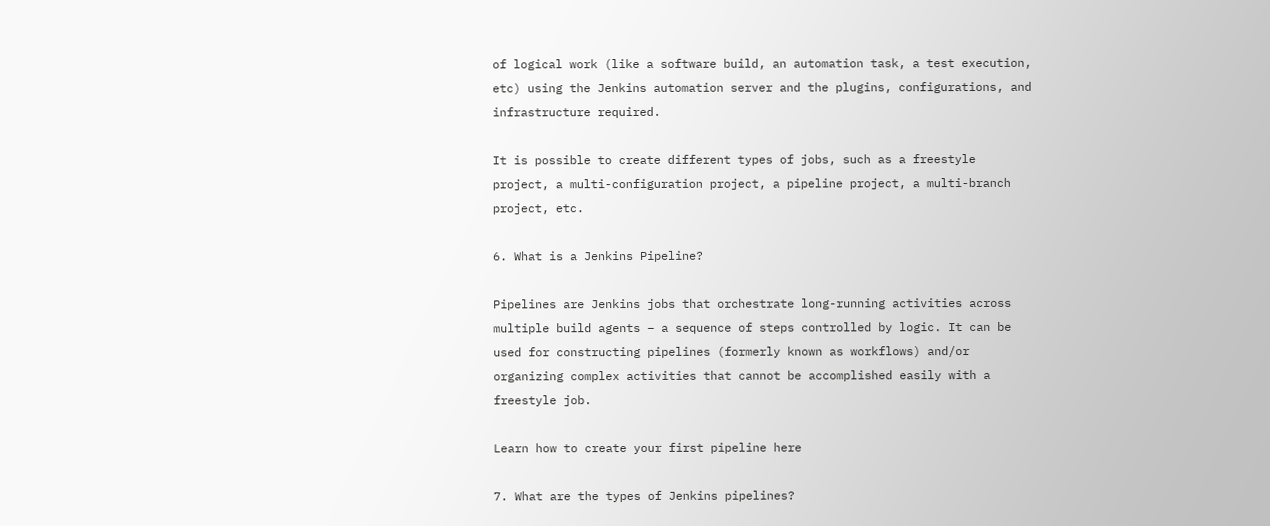of logical work (like a software build, an automation task, a test execution, etc) using the Jenkins automation server and the plugins, configurations, and infrastructure required.

It is possible to create different types of jobs, such as a freestyle project, a multi-configuration project, a pipeline project, a multi-branch project, etc.

6. What is a Jenkins Pipeline?

Pipelines are Jenkins jobs that orchestrate long-running activities across multiple build agents – a sequence of steps controlled by logic. It can be used for constructing pipelines (formerly known as workflows) and/or organizing complex activities that cannot be accomplished easily with a freestyle job.

Learn how to create your first pipeline here

7. What are the types of Jenkins pipelines?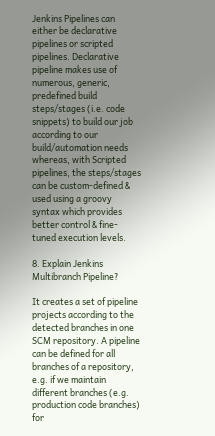Jenkins Pipelines can either be declarative pipelines or scripted pipelines. Declarative pipeline makes use of numerous, generic, predefined build steps/stages (i.e. code snippets) to build our job according to our build/automation needs whereas, with Scripted pipelines, the steps/stages can be custom-defined & used using a groovy syntax which provides better control & fine-tuned execution levels.

8. Explain Jenkins Multibranch Pipeline?

It creates a set of pipeline projects according to the detected branches in one SCM repository. A pipeline can be defined for all branches of a repository, e.g. if we maintain different branches (e.g. production code branches) for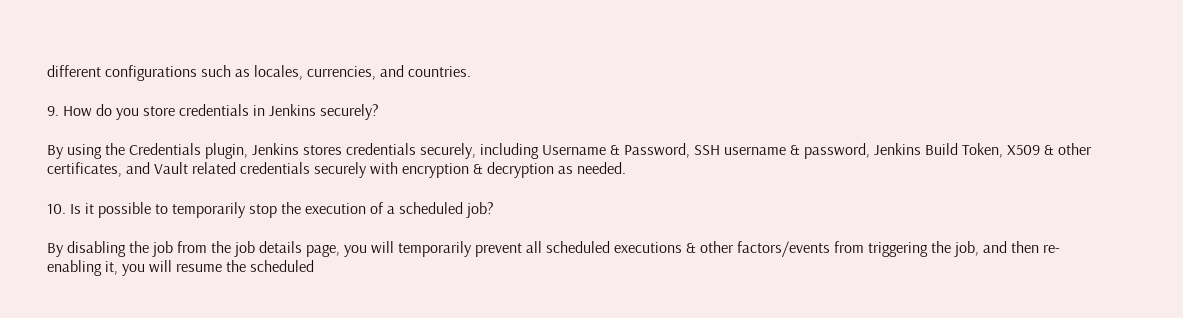different configurations such as locales, currencies, and countries.

9. How do you store credentials in Jenkins securely?

By using the Credentials plugin, Jenkins stores credentials securely, including Username & Password, SSH username & password, Jenkins Build Token, X509 & other certificates, and Vault related credentials securely with encryption & decryption as needed.

10. Is it possible to temporarily stop the execution of a scheduled job?

By disabling the job from the job details page, you will temporarily prevent all scheduled executions & other factors/events from triggering the job, and then re-enabling it, you will resume the scheduled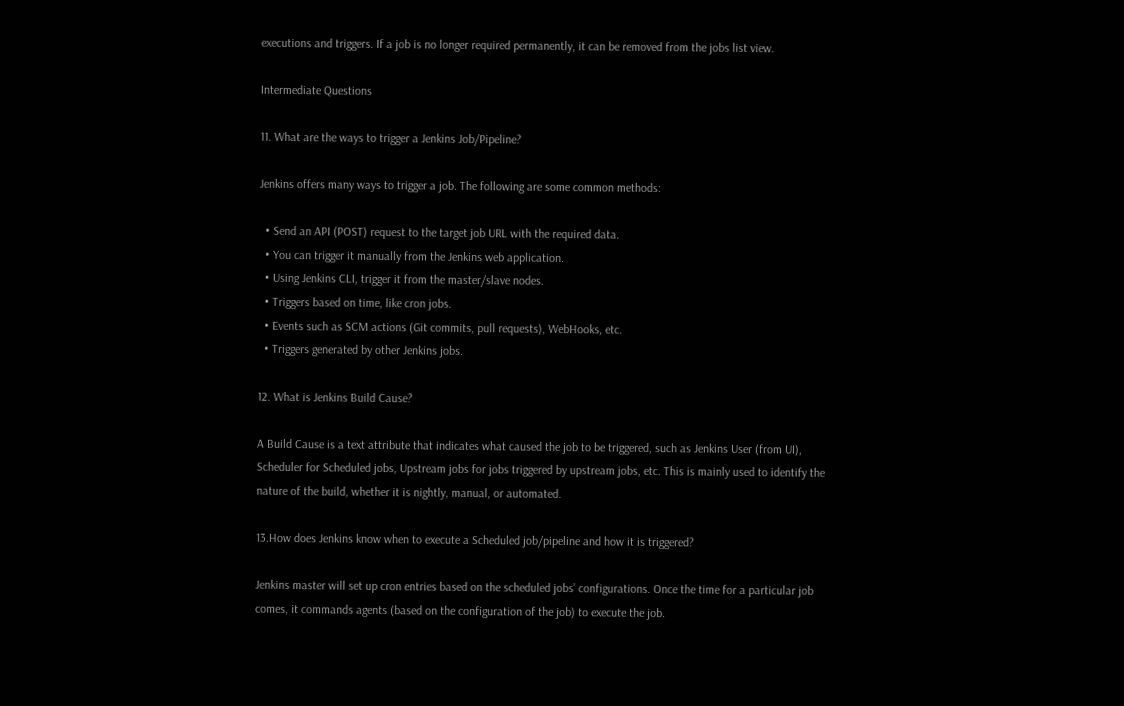executions and triggers. If a job is no longer required permanently, it can be removed from the jobs list view.

Intermediate Questions

11. What are the ways to trigger a Jenkins Job/Pipeline?

Jenkins offers many ways to trigger a job. The following are some common methods:

  • Send an API (POST) request to the target job URL with the required data.
  • You can trigger it manually from the Jenkins web application.
  • Using Jenkins CLI, trigger it from the master/slave nodes.
  • Triggers based on time, like cron jobs.
  • Events such as SCM actions (Git commits, pull requests), WebHooks, etc.
  • Triggers generated by other Jenkins jobs.

12. What is Jenkins Build Cause?

A Build Cause is a text attribute that indicates what caused the job to be triggered, such as Jenkins User (from UI), Scheduler for Scheduled jobs, Upstream jobs for jobs triggered by upstream jobs, etc. This is mainly used to identify the nature of the build, whether it is nightly, manual, or automated.

13.How does Jenkins know when to execute a Scheduled job/pipeline and how it is triggered?

Jenkins master will set up cron entries based on the scheduled jobs’ configurations. Once the time for a particular job comes, it commands agents (based on the configuration of the job) to execute the job.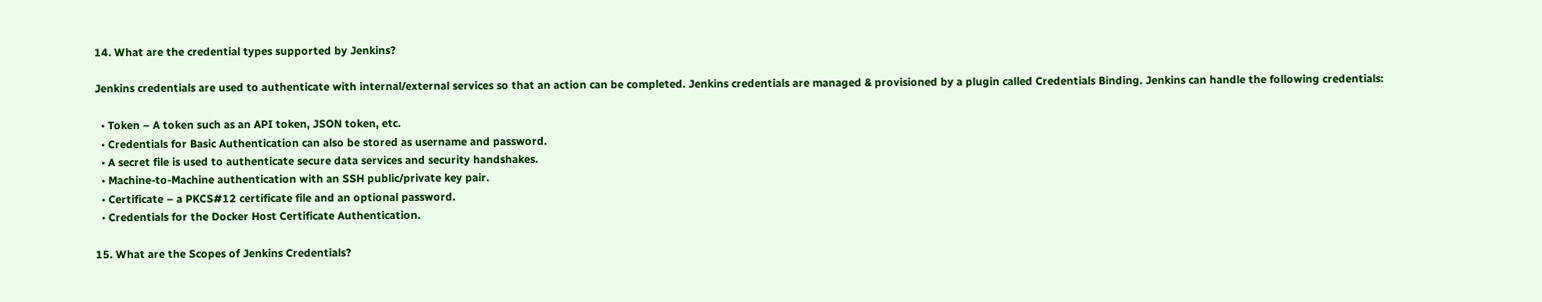14. What are the credential types supported by Jenkins?

Jenkins credentials are used to authenticate with internal/external services so that an action can be completed. Jenkins credentials are managed & provisioned by a plugin called Credentials Binding. Jenkins can handle the following credentials:

  • Token – A token such as an API token, JSON token, etc.
  • Credentials for Basic Authentication can also be stored as username and password.
  • A secret file is used to authenticate secure data services and security handshakes.
  • Machine-to-Machine authentication with an SSH public/private key pair.
  • Certificate – a PKCS#12 certificate file and an optional password.
  • Credentials for the Docker Host Certificate Authentication.

15. What are the Scopes of Jenkins Credentials?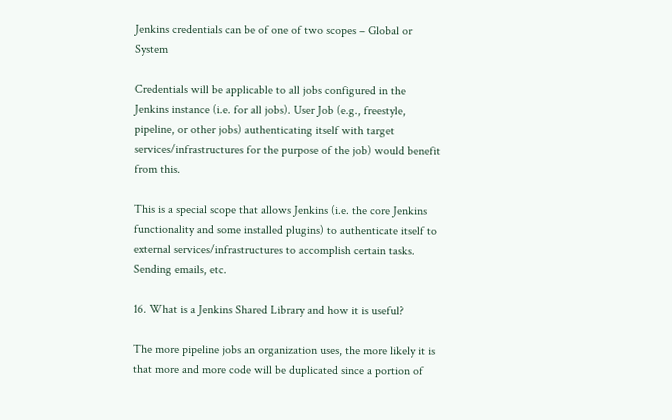Jenkins credentials can be of one of two scopes – Global or System

Credentials will be applicable to all jobs configured in the Jenkins instance (i.e. for all jobs). User Job (e.g., freestyle, pipeline, or other jobs) authenticating itself with target services/infrastructures for the purpose of the job) would benefit from this.

This is a special scope that allows Jenkins (i.e. the core Jenkins functionality and some installed plugins) to authenticate itself to external services/infrastructures to accomplish certain tasks. Sending emails, etc.

16. What is a Jenkins Shared Library and how it is useful?

The more pipeline jobs an organization uses, the more likely it is that more and more code will be duplicated since a portion of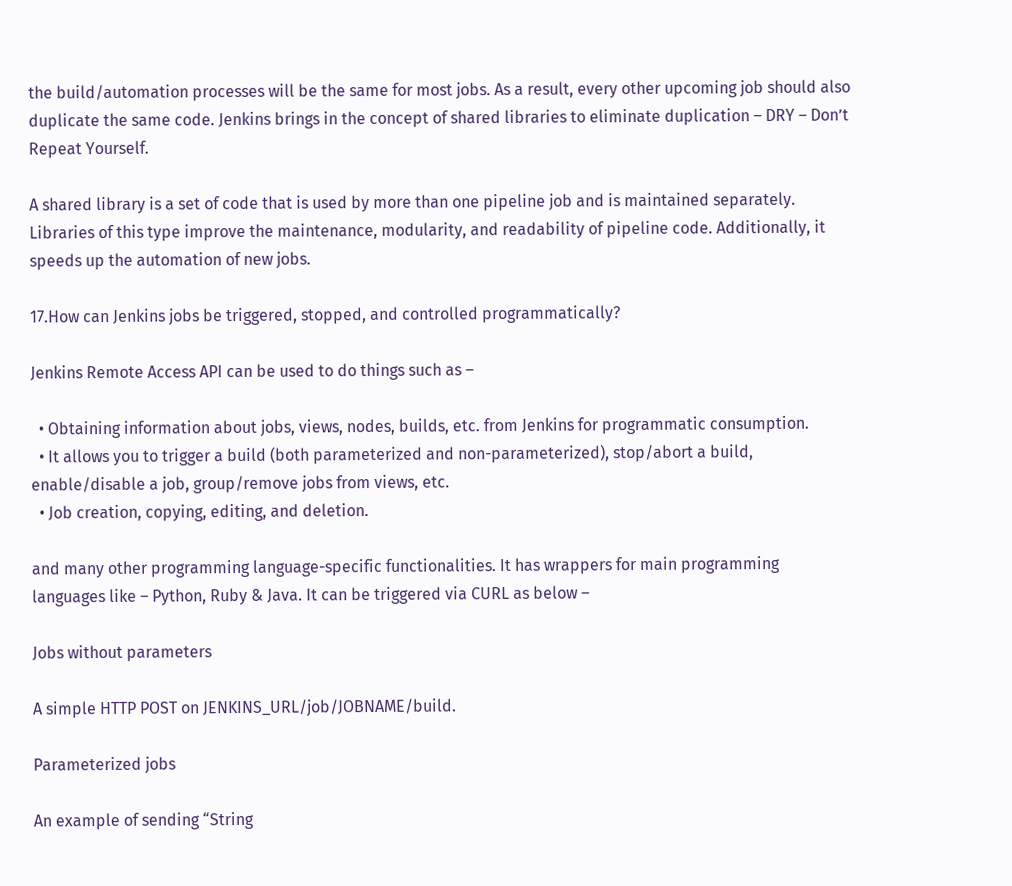the build/automation processes will be the same for most jobs. As a result, every other upcoming job should also duplicate the same code. Jenkins brings in the concept of shared libraries to eliminate duplication – DRY – Don’t Repeat Yourself.

A shared library is a set of code that is used by more than one pipeline job and is maintained separately. Libraries of this type improve the maintenance, modularity, and readability of pipeline code. Additionally, it speeds up the automation of new jobs.

17.How can Jenkins jobs be triggered, stopped, and controlled programmatically?

Jenkins Remote Access API can be used to do things such as –

  • Obtaining information about jobs, views, nodes, builds, etc. from Jenkins for programmatic consumption.
  • It allows you to trigger a build (both parameterized and non-parameterized), stop/abort a build, enable/disable a job, group/remove jobs from views, etc.
  • Job creation, copying, editing, and deletion.

and many other programming language-specific functionalities. It has wrappers for main programming languages like – Python, Ruby & Java. It can be triggered via CURL as below –

Jobs without parameters

A simple HTTP POST on JENKINS_URL/job/JOBNAME/build.

Parameterized jobs

An example of sending “String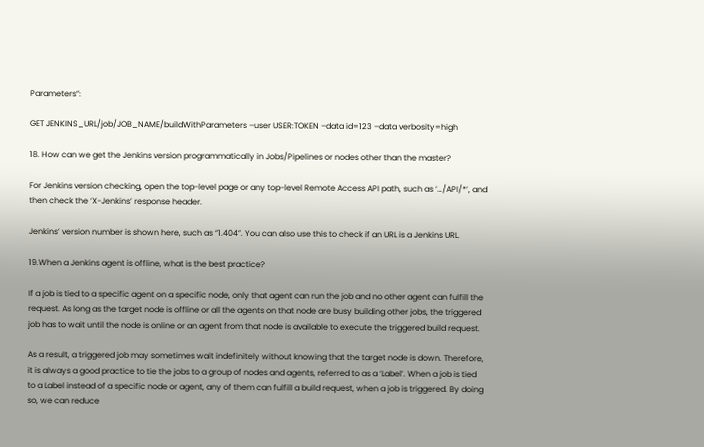Parameters”:

GET JENKINS_URL/job/JOB_NAME/buildWithParameters –user USER:TOKEN –data id=123 –data verbosity=high

18. How can we get the Jenkins version programmatically in Jobs/Pipelines or nodes other than the master?

For Jenkins version checking, open the top-level page or any top-level Remote Access API path, such as ‘…/API/*’, and then check the ‘X-Jenkins’ response header.

Jenkins’ version number is shown here, such as “1.404”. You can also use this to check if an URL is a Jenkins URL.

19.When a Jenkins agent is offline, what is the best practice?

If a job is tied to a specific agent on a specific node, only that agent can run the job and no other agent can fulfill the request. As long as the target node is offline or all the agents on that node are busy building other jobs, the triggered job has to wait until the node is online or an agent from that node is available to execute the triggered build request.

As a result, a triggered job may sometimes wait indefinitely without knowing that the target node is down. Therefore, it is always a good practice to tie the jobs to a group of nodes and agents, referred to as a ‘Label’. When a job is tied to a Label instead of a specific node or agent, any of them can fulfill a build request, when a job is triggered. By doing so, we can reduce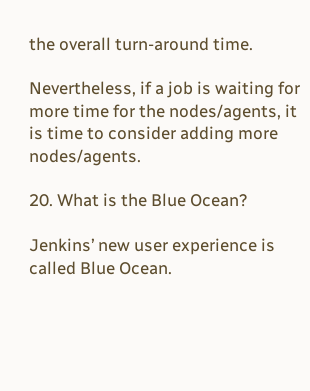the overall turn-around time.

Nevertheless, if a job is waiting for more time for the nodes/agents, it is time to consider adding more nodes/agents.

20. What is the Blue Ocean?

Jenkins’ new user experience is called Blue Ocean.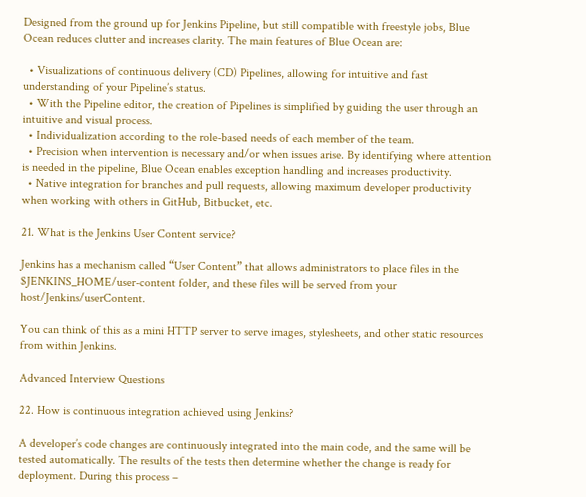Designed from the ground up for Jenkins Pipeline, but still compatible with freestyle jobs, Blue Ocean reduces clutter and increases clarity. The main features of Blue Ocean are:

  • Visualizations of continuous delivery (CD) Pipelines, allowing for intuitive and fast understanding of your Pipeline’s status.
  • With the Pipeline editor, the creation of Pipelines is simplified by guiding the user through an intuitive and visual process.
  • Individualization according to the role-based needs of each member of the team.
  • Precision when intervention is necessary and/or when issues arise. By identifying where attention is needed in the pipeline, Blue Ocean enables exception handling and increases productivity.
  • Native integration for branches and pull requests, allowing maximum developer productivity when working with others in GitHub, Bitbucket, etc.

21. What is the Jenkins User Content service?

Jenkins has a mechanism called “User Content” that allows administrators to place files in the $JENKINS_HOME/user-content folder, and these files will be served from your host/Jenkins/userContent.

You can think of this as a mini HTTP server to serve images, stylesheets, and other static resources from within Jenkins.

Advanced Interview Questions

22. How is continuous integration achieved using Jenkins?

A developer’s code changes are continuously integrated into the main code, and the same will be tested automatically. The results of the tests then determine whether the change is ready for deployment. During this process –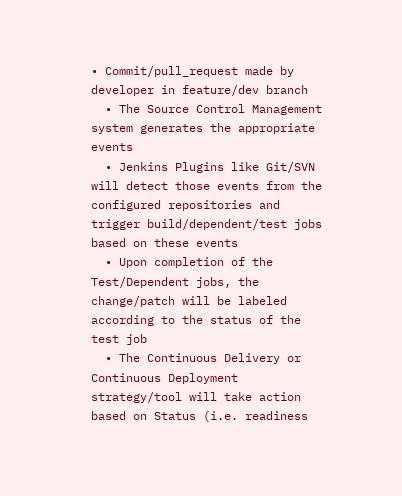• Commit/pull_request made by developer in feature/dev branch
  • The Source Control Management system generates the appropriate events
  • Jenkins Plugins like Git/SVN will detect those events from the configured repositories and trigger build/dependent/test jobs based on these events
  • Upon completion of the Test/Dependent jobs, the change/patch will be labeled according to the status of the test job
  • The Continuous Delivery or Continuous Deployment strategy/tool will take action based on Status (i.e. readiness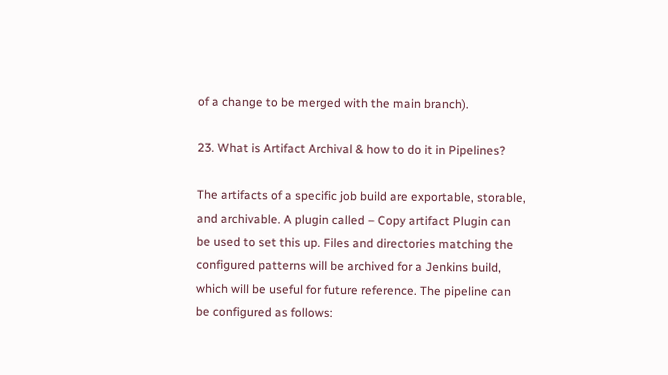of a change to be merged with the main branch).

23. What is Artifact Archival & how to do it in Pipelines?

The artifacts of a specific job build are exportable, storable, and archivable. A plugin called – Copy artifact Plugin can be used to set this up. Files and directories matching the configured patterns will be archived for a Jenkins build, which will be useful for future reference. The pipeline can be configured as follows: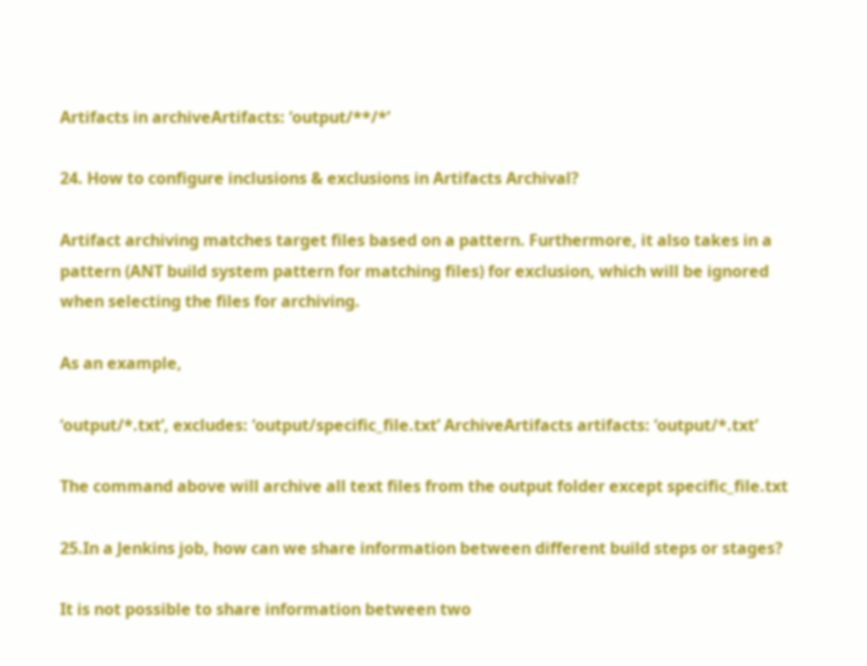Artifacts in archiveArtifacts: ‘output/**/*’

24. How to configure inclusions & exclusions in Artifacts Archival?

Artifact archiving matches target files based on a pattern. Furthermore, it also takes in a pattern (ANT build system pattern for matching files) for exclusion, which will be ignored when selecting the files for archiving.

As an example,

‘output/*.txt’, excludes: ‘output/specific_file.txt’ ArchiveArtifacts artifacts: ‘output/*.txt’

The command above will archive all text files from the output folder except specific_file.txt

25.In a Jenkins job, how can we share information between different build steps or stages?

It is not possible to share information between two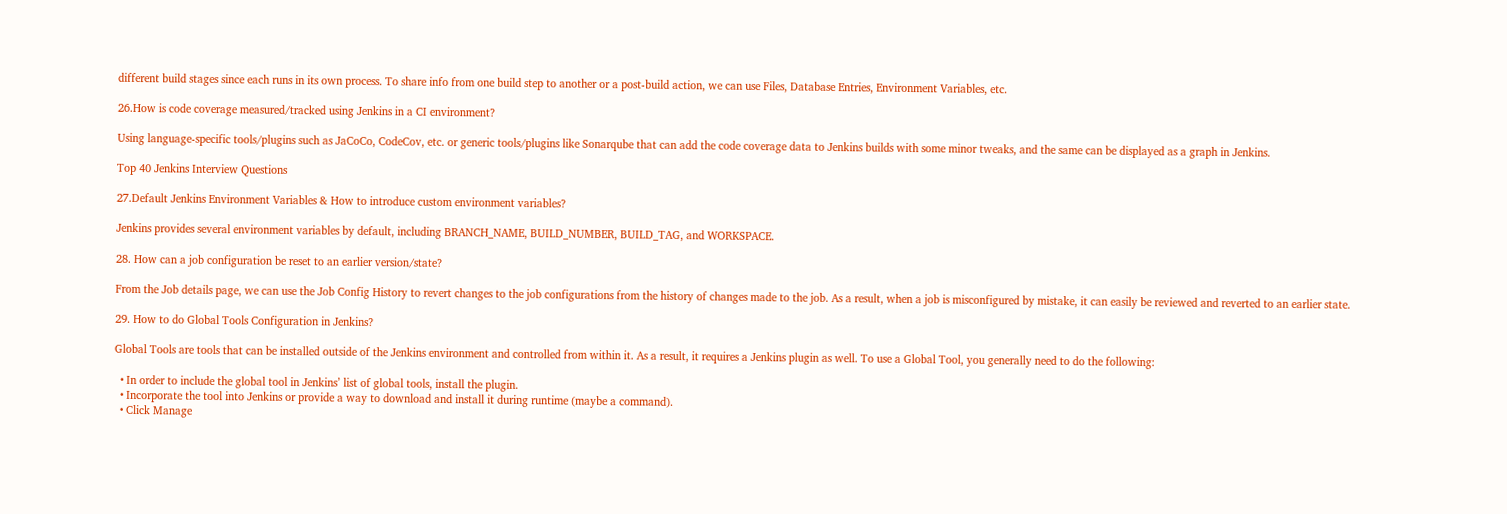different build stages since each runs in its own process. To share info from one build step to another or a post-build action, we can use Files, Database Entries, Environment Variables, etc.

26.How is code coverage measured/tracked using Jenkins in a CI environment?

Using language-specific tools/plugins such as JaCoCo, CodeCov, etc. or generic tools/plugins like Sonarqube that can add the code coverage data to Jenkins builds with some minor tweaks, and the same can be displayed as a graph in Jenkins.

Top 40 Jenkins Interview Questions

27.Default Jenkins Environment Variables & How to introduce custom environment variables?

Jenkins provides several environment variables by default, including BRANCH_NAME, BUILD_NUMBER, BUILD_TAG, and WORKSPACE.

28. How can a job configuration be reset to an earlier version/state?

From the Job details page, we can use the Job Config History to revert changes to the job configurations from the history of changes made to the job. As a result, when a job is misconfigured by mistake, it can easily be reviewed and reverted to an earlier state.

29. How to do Global Tools Configuration in Jenkins?

Global Tools are tools that can be installed outside of the Jenkins environment and controlled from within it. As a result, it requires a Jenkins plugin as well. To use a Global Tool, you generally need to do the following:

  • In order to include the global tool in Jenkins’ list of global tools, install the plugin.
  • Incorporate the tool into Jenkins or provide a way to download and install it during runtime (maybe a command).
  • Click Manage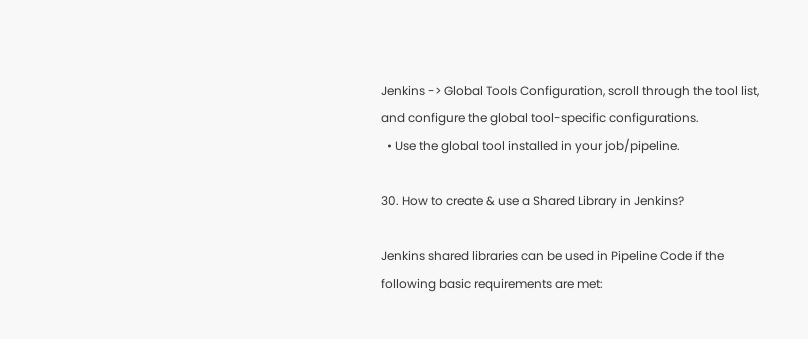Jenkins -> Global Tools Configuration, scroll through the tool list, and configure the global tool-specific configurations.
  • Use the global tool installed in your job/pipeline.

30. How to create & use a Shared Library in Jenkins?

Jenkins shared libraries can be used in Pipeline Code if the following basic requirements are met: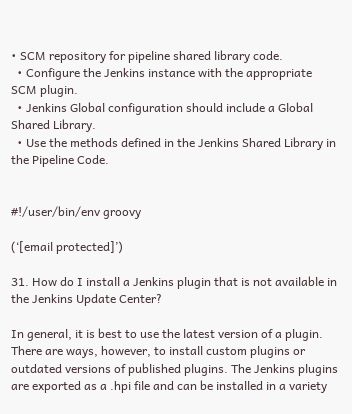• SCM repository for pipeline shared library code.
  • Configure the Jenkins instance with the appropriate SCM plugin.
  • Jenkins Global configuration should include a Global Shared Library.
  • Use the methods defined in the Jenkins Shared Library in the Pipeline Code.


#!/user/bin/env groovy

(‘[email protected]’)

31. How do I install a Jenkins plugin that is not available in the Jenkins Update Center?

In general, it is best to use the latest version of a plugin. There are ways, however, to install custom plugins or outdated versions of published plugins. The Jenkins plugins are exported as a .hpi file and can be installed in a variety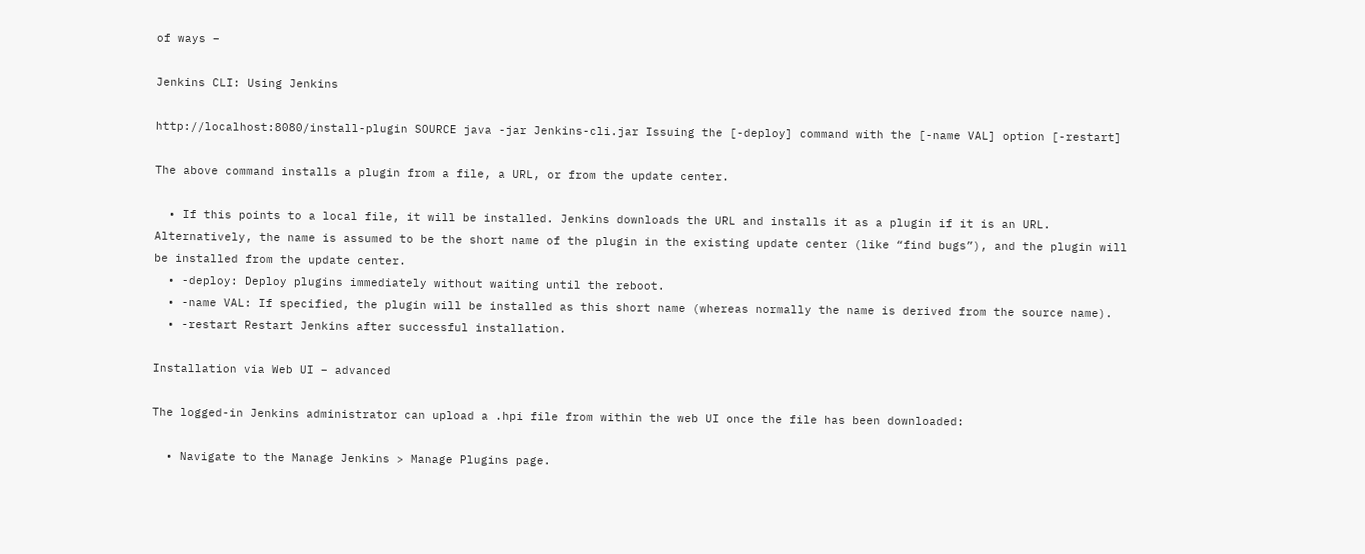of ways –

Jenkins CLI: Using Jenkins

http://localhost:8080/install-plugin SOURCE java -jar Jenkins-cli.jar Issuing the [-deploy] command with the [-name VAL] option [-restart]

The above command installs a plugin from a file, a URL, or from the update center.

  • If this points to a local file, it will be installed. Jenkins downloads the URL and installs it as a plugin if it is an URL. Alternatively, the name is assumed to be the short name of the plugin in the existing update center (like “find bugs”), and the plugin will be installed from the update center.
  • -deploy: Deploy plugins immediately without waiting until the reboot.
  • -name VAL: If specified, the plugin will be installed as this short name (whereas normally the name is derived from the source name).
  • -restart Restart Jenkins after successful installation.

Installation via Web UI – advanced

The logged-in Jenkins administrator can upload a .hpi file from within the web UI once the file has been downloaded:

  • Navigate to the Manage Jenkins > Manage Plugins page.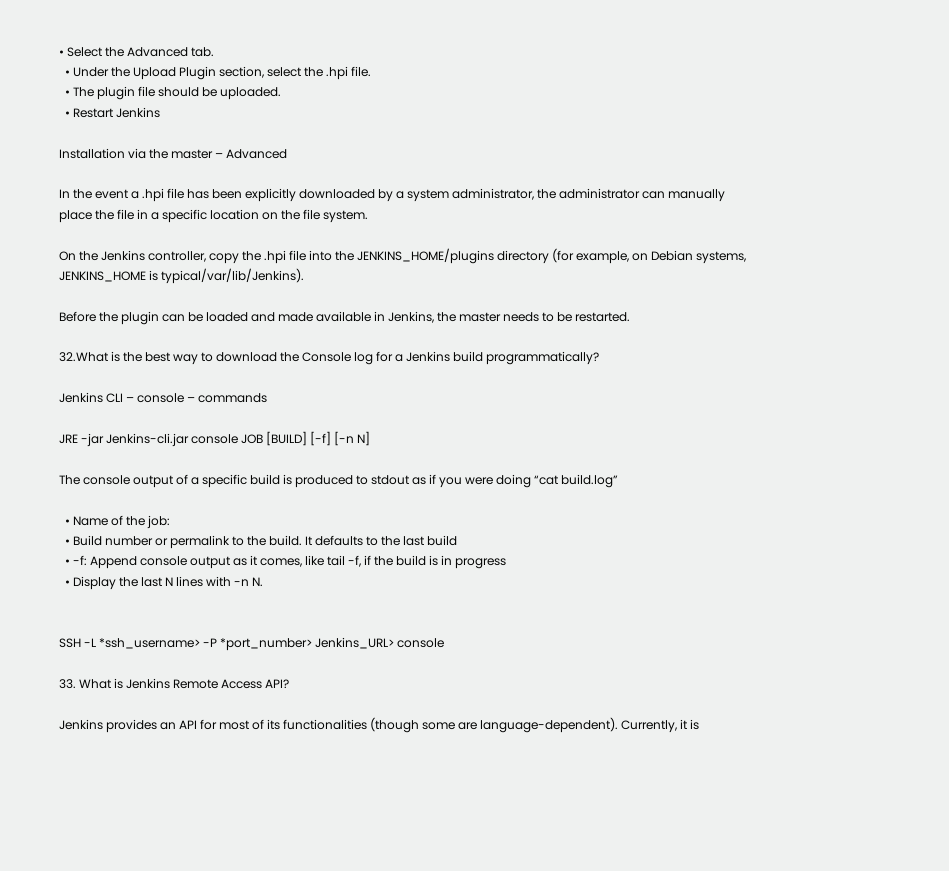• Select the Advanced tab.
  • Under the Upload Plugin section, select the .hpi file.
  • The plugin file should be uploaded.
  • Restart Jenkins

Installation via the master – Advanced

In the event a .hpi file has been explicitly downloaded by a system administrator, the administrator can manually place the file in a specific location on the file system.

On the Jenkins controller, copy the .hpi file into the JENKINS_HOME/plugins directory (for example, on Debian systems, JENKINS_HOME is typical/var/lib/Jenkins).

Before the plugin can be loaded and made available in Jenkins, the master needs to be restarted.

32.What is the best way to download the Console log for a Jenkins build programmatically?

Jenkins CLI – console – commands

JRE -jar Jenkins-cli.jar console JOB [BUILD] [-f] [-n N]

The console output of a specific build is produced to stdout as if you were doing “cat build.log”

  • Name of the job:
  • Build number or permalink to the build. It defaults to the last build
  • -f: Append console output as it comes, like tail -f, if the build is in progress
  • Display the last N lines with -n N.


SSH -L *ssh_username> -P *port_number> Jenkins_URL> console

33. What is Jenkins Remote Access API?

Jenkins provides an API for most of its functionalities (though some are language-dependent). Currently, it is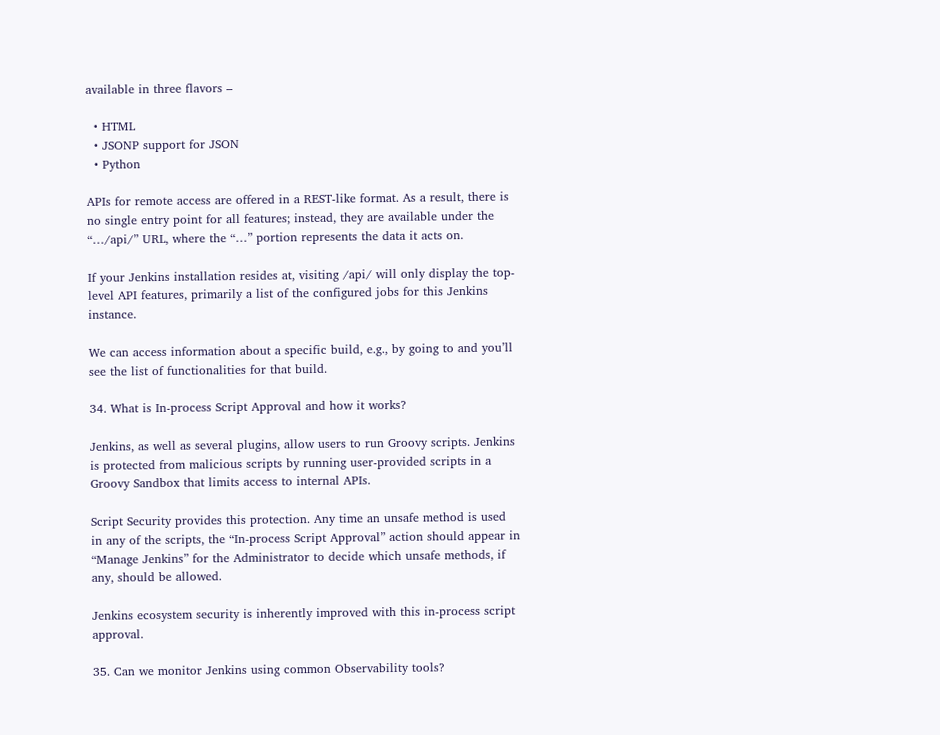available in three flavors –

  • HTML
  • JSONP support for JSON
  • Python

APIs for remote access are offered in a REST-like format. As a result, there is no single entry point for all features; instead, they are available under the “…/api/” URL, where the “…” portion represents the data it acts on.

If your Jenkins installation resides at, visiting /api/ will only display the top-level API features, primarily a list of the configured jobs for this Jenkins instance.

We can access information about a specific build, e.g., by going to and you’ll see the list of functionalities for that build.

34. What is In-process Script Approval and how it works?

Jenkins, as well as several plugins, allow users to run Groovy scripts. Jenkins is protected from malicious scripts by running user-provided scripts in a Groovy Sandbox that limits access to internal APIs.

Script Security provides this protection. Any time an unsafe method is used in any of the scripts, the “In-process Script Approval” action should appear in “Manage Jenkins” for the Administrator to decide which unsafe methods, if any, should be allowed.

Jenkins ecosystem security is inherently improved with this in-process script approval.

35. Can we monitor Jenkins using common Observability tools?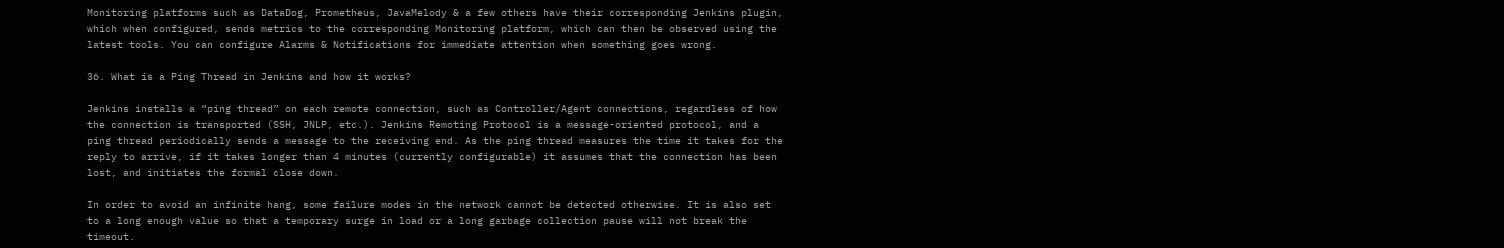Monitoring platforms such as DataDog, Prometheus, JavaMelody & a few others have their corresponding Jenkins plugin, which when configured, sends metrics to the corresponding Monitoring platform, which can then be observed using the latest tools. You can configure Alarms & Notifications for immediate attention when something goes wrong.

36. What is a Ping Thread in Jenkins and how it works?

Jenkins installs a “ping thread” on each remote connection, such as Controller/Agent connections, regardless of how the connection is transported (SSH, JNLP, etc.). Jenkins Remoting Protocol is a message-oriented protocol, and a ping thread periodically sends a message to the receiving end. As the ping thread measures the time it takes for the reply to arrive, if it takes longer than 4 minutes (currently configurable) it assumes that the connection has been lost, and initiates the formal close down.

In order to avoid an infinite hang, some failure modes in the network cannot be detected otherwise. It is also set to a long enough value so that a temporary surge in load or a long garbage collection pause will not break the timeout.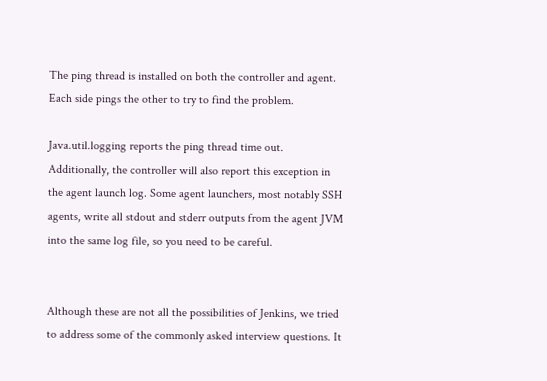The ping thread is installed on both the controller and agent. Each side pings the other to try to find the problem.

Java.util.logging reports the ping thread time out. Additionally, the controller will also report this exception in the agent launch log. Some agent launchers, most notably SSH agents, write all stdout and stderr outputs from the agent JVM into the same log file, so you need to be careful.


Although these are not all the possibilities of Jenkins, we tried to address some of the commonly asked interview questions. It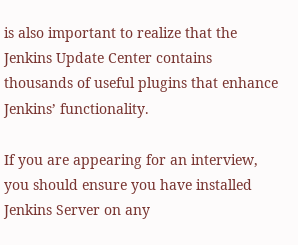is also important to realize that the Jenkins Update Center contains thousands of useful plugins that enhance Jenkins’ functionality.

If you are appearing for an interview, you should ensure you have installed Jenkins Server on any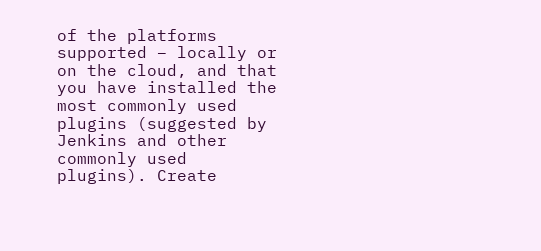of the platforms supported – locally or on the cloud, and that you have installed the most commonly used plugins (suggested by Jenkins and other commonly used plugins). Create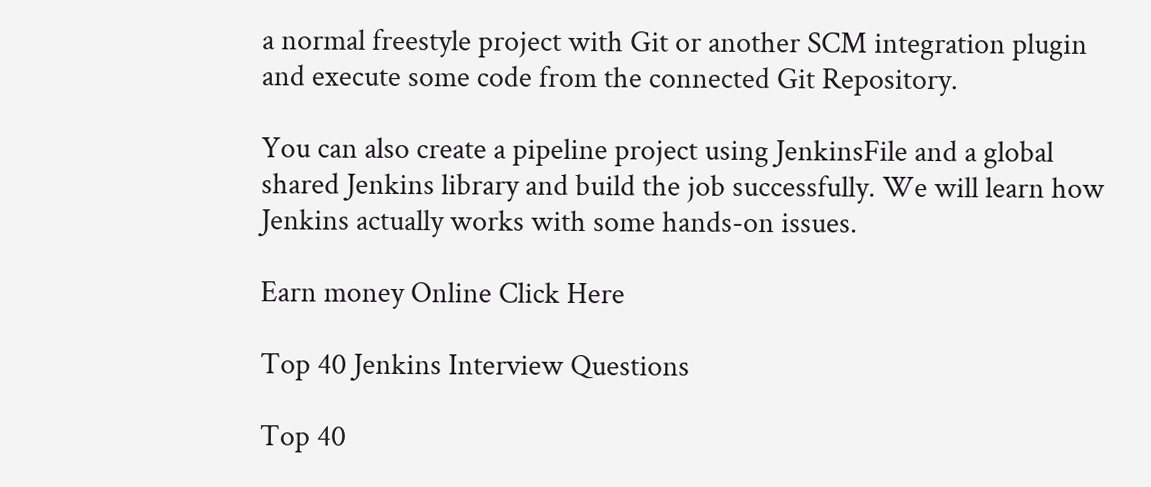a normal freestyle project with Git or another SCM integration plugin and execute some code from the connected Git Repository.

You can also create a pipeline project using JenkinsFile and a global shared Jenkins library and build the job successfully. We will learn how Jenkins actually works with some hands-on issues.

Earn money Online Click Here

Top 40 Jenkins Interview Questions

Top 40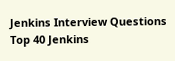Jenkins Interview Questions
Top 40 Jenkins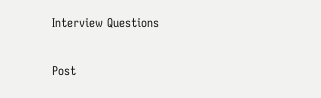Interview Questions

Post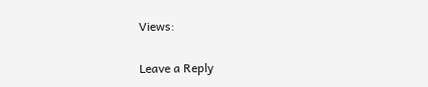Views:

Leave a Reply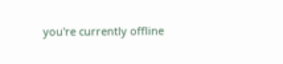you're currently offline